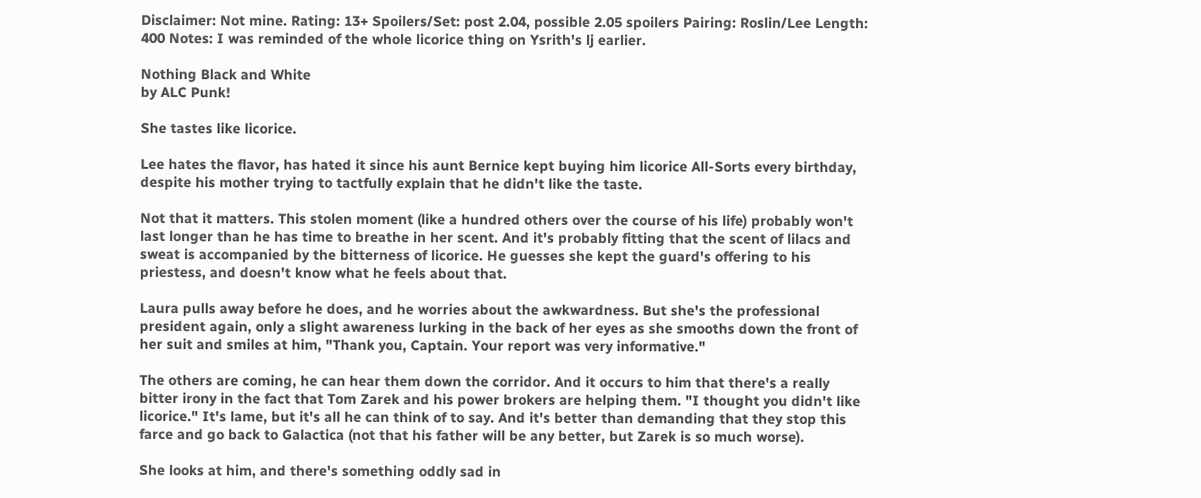Disclaimer: Not mine. Rating: 13+ Spoilers/Set: post 2.04, possible 2.05 spoilers Pairing: Roslin/Lee Length: 400 Notes: I was reminded of the whole licorice thing on Ysrith's lj earlier.

Nothing Black and White
by ALC Punk!

She tastes like licorice.

Lee hates the flavor, has hated it since his aunt Bernice kept buying him licorice All-Sorts every birthday, despite his mother trying to tactfully explain that he didn't like the taste.

Not that it matters. This stolen moment (like a hundred others over the course of his life) probably won't last longer than he has time to breathe in her scent. And it's probably fitting that the scent of lilacs and sweat is accompanied by the bitterness of licorice. He guesses she kept the guard's offering to his priestess, and doesn't know what he feels about that.

Laura pulls away before he does, and he worries about the awkwardness. But she's the professional president again, only a slight awareness lurking in the back of her eyes as she smooths down the front of her suit and smiles at him, "Thank you, Captain. Your report was very informative."

The others are coming, he can hear them down the corridor. And it occurs to him that there's a really bitter irony in the fact that Tom Zarek and his power brokers are helping them. "I thought you didn't like licorice." It's lame, but it's all he can think of to say. And it's better than demanding that they stop this farce and go back to Galactica (not that his father will be any better, but Zarek is so much worse).

She looks at him, and there's something oddly sad in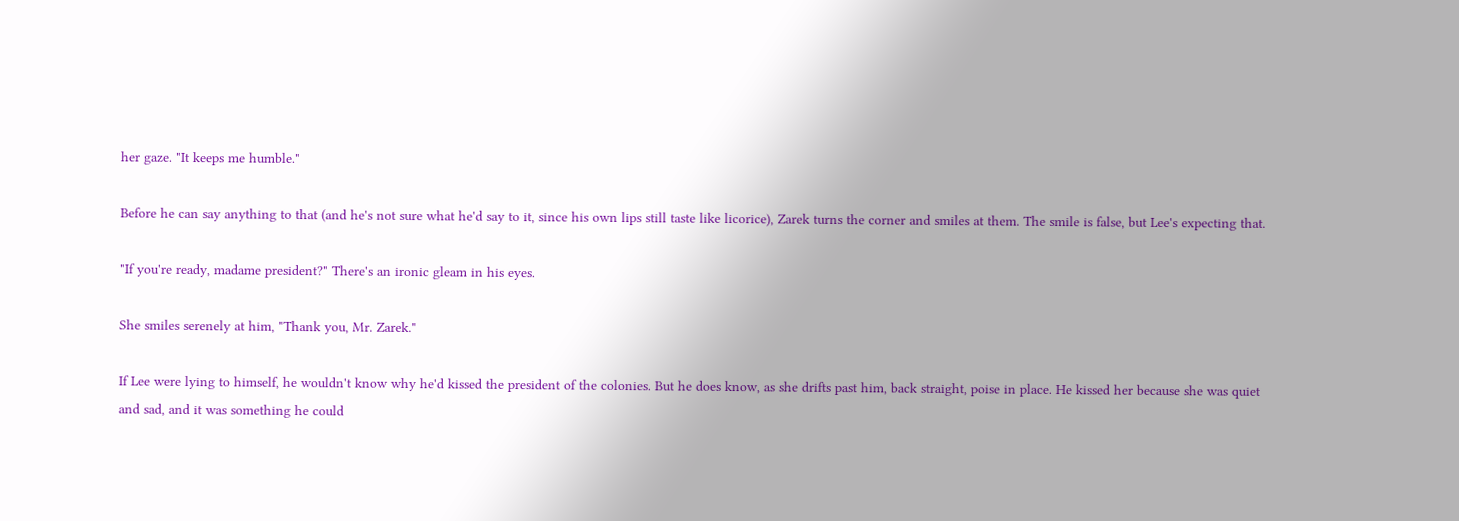her gaze. "It keeps me humble."

Before he can say anything to that (and he's not sure what he'd say to it, since his own lips still taste like licorice), Zarek turns the corner and smiles at them. The smile is false, but Lee's expecting that.

"If you're ready, madame president?" There's an ironic gleam in his eyes.

She smiles serenely at him, "Thank you, Mr. Zarek."

If Lee were lying to himself, he wouldn't know why he'd kissed the president of the colonies. But he does know, as she drifts past him, back straight, poise in place. He kissed her because she was quiet and sad, and it was something he could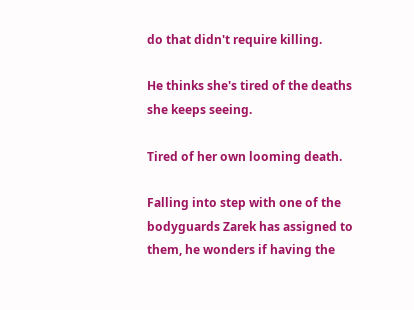do that didn't require killing.

He thinks she's tired of the deaths she keeps seeing.

Tired of her own looming death.

Falling into step with one of the bodyguards Zarek has assigned to them, he wonders if having the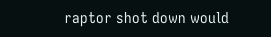raptor shot down would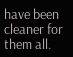have been cleaner for them all.